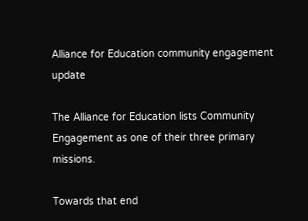Alliance for Education community engagement update

The Alliance for Education lists Community Engagement as one of their three primary missions.

Towards that end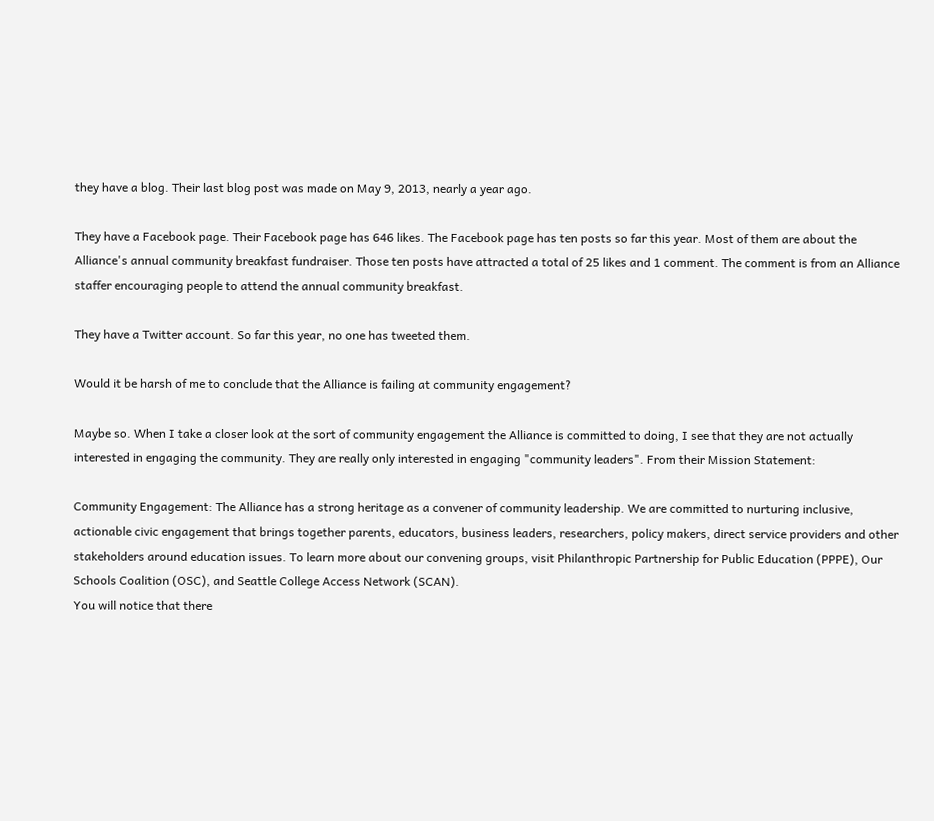they have a blog. Their last blog post was made on May 9, 2013, nearly a year ago.

They have a Facebook page. Their Facebook page has 646 likes. The Facebook page has ten posts so far this year. Most of them are about the Alliance's annual community breakfast fundraiser. Those ten posts have attracted a total of 25 likes and 1 comment. The comment is from an Alliance staffer encouraging people to attend the annual community breakfast.

They have a Twitter account. So far this year, no one has tweeted them.

Would it be harsh of me to conclude that the Alliance is failing at community engagement?

Maybe so. When I take a closer look at the sort of community engagement the Alliance is committed to doing, I see that they are not actually interested in engaging the community. They are really only interested in engaging "community leaders". From their Mission Statement:

Community Engagement: The Alliance has a strong heritage as a convener of community leadership. We are committed to nurturing inclusive, actionable civic engagement that brings together parents, educators, business leaders, researchers, policy makers, direct service providers and other stakeholders around education issues. To learn more about our convening groups, visit Philanthropic Partnership for Public Education (PPPE), Our Schools Coalition (OSC), and Seattle College Access Network (SCAN).
You will notice that there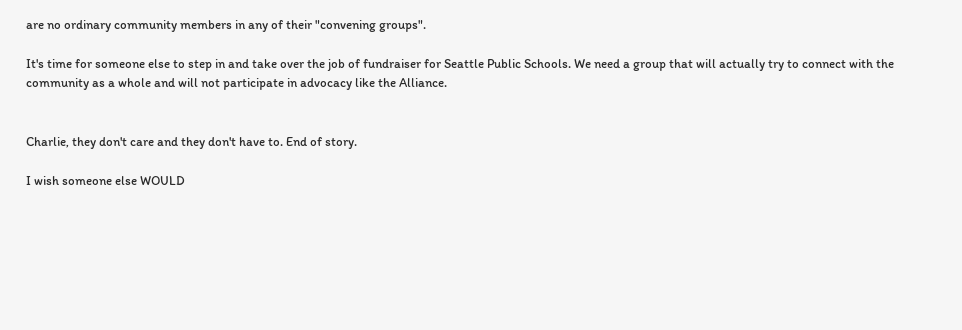are no ordinary community members in any of their "convening groups".

It's time for someone else to step in and take over the job of fundraiser for Seattle Public Schools. We need a group that will actually try to connect with the community as a whole and will not participate in advocacy like the Alliance.


Charlie, they don't care and they don't have to. End of story.

I wish someone else WOULD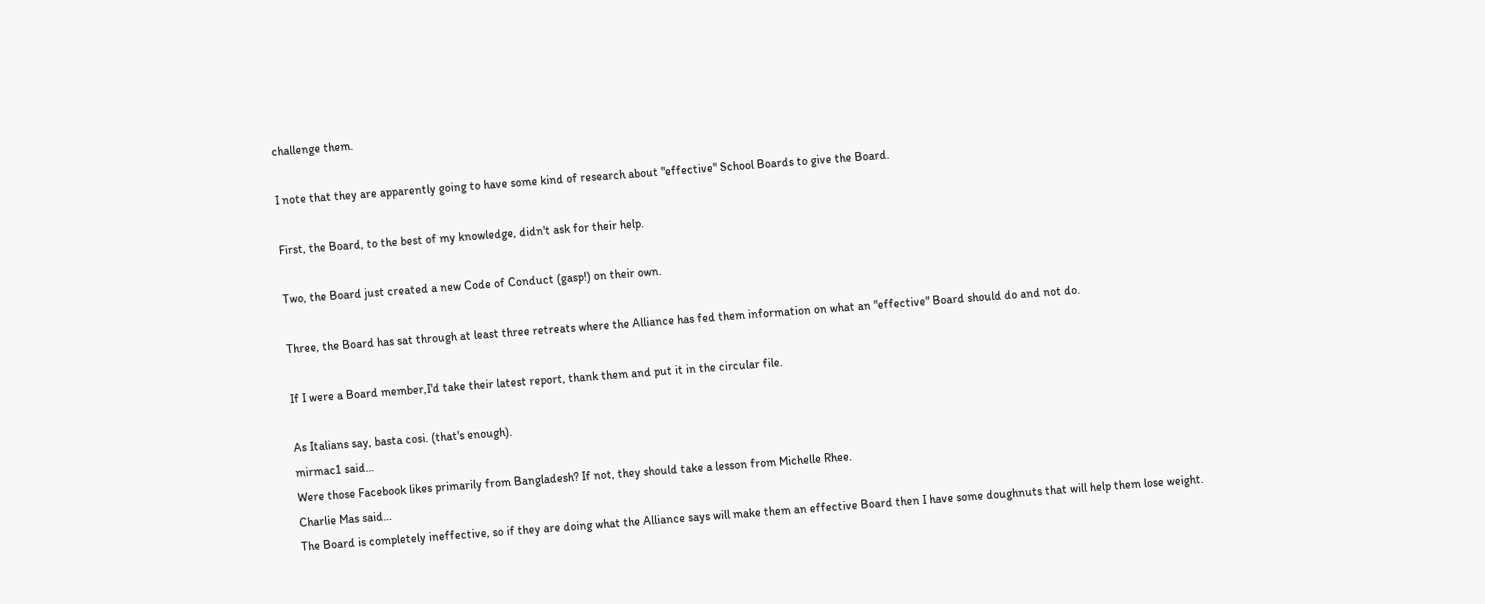challenge them.

I note that they are apparently going to have some kind of research about "effective" School Boards to give the Board.

First, the Board, to the best of my knowledge, didn't ask for their help.

Two, the Board just created a new Code of Conduct (gasp!) on their own.

Three, the Board has sat through at least three retreats where the Alliance has fed them information on what an "effective" Board should do and not do.

If I were a Board member,I'd take their latest report, thank them and put it in the circular file.

As Italians say, basta cosi. (that's enough).
mirmac1 said…
Were those Facebook likes primarily from Bangladesh? If not, they should take a lesson from Michelle Rhee.
Charlie Mas said…
The Board is completely ineffective, so if they are doing what the Alliance says will make them an effective Board then I have some doughnuts that will help them lose weight.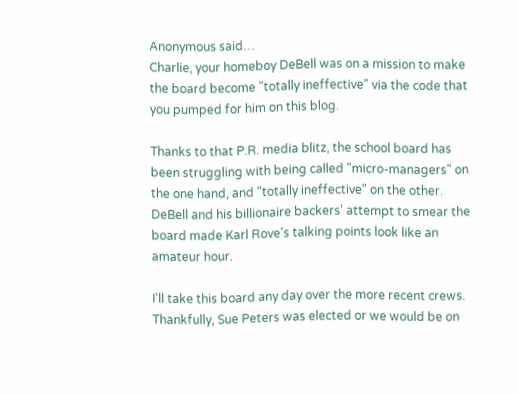Anonymous said…
Charlie, your homeboy DeBell was on a mission to make the board become "totally ineffective" via the code that you pumped for him on this blog.

Thanks to that P.R. media blitz, the school board has been struggling with being called "micro-managers" on the one hand, and "totally ineffective" on the other. DeBell and his billionaire backers' attempt to smear the board made Karl Rove's talking points look like an amateur hour.

I'll take this board any day over the more recent crews. Thankfully, Sue Peters was elected or we would be on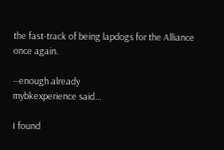the fast-track of being lapdogs for the Alliance once again.

--enough already
mybkexperience said…

I found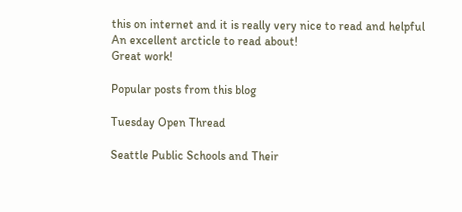this on internet and it is really very nice to read and helpful
An excellent arcticle to read about!
Great work!

Popular posts from this blog

Tuesday Open Thread

Seattle Public Schools and Their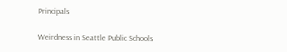Principals

Weirdness in Seattle Public Schools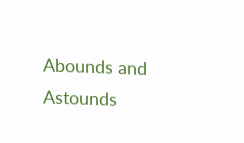Abounds and Astounds